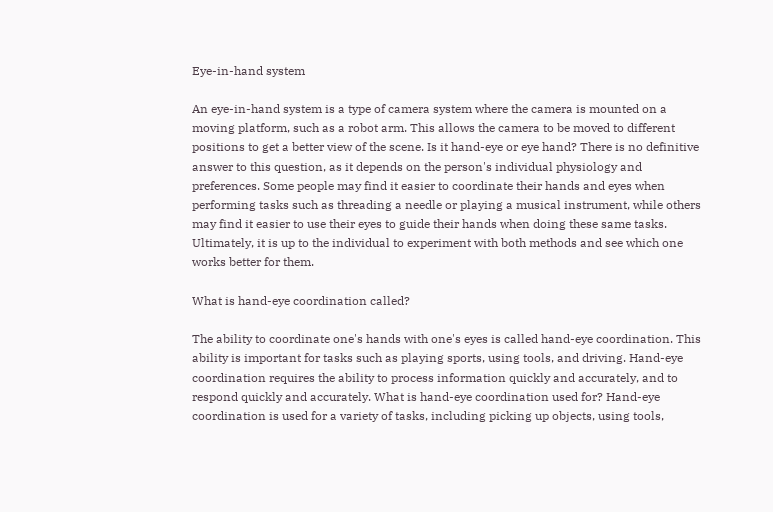Eye-in-hand system

An eye-in-hand system is a type of camera system where the camera is mounted on a moving platform, such as a robot arm. This allows the camera to be moved to different positions to get a better view of the scene. Is it hand-eye or eye hand? There is no definitive answer to this question, as it depends on the person's individual physiology and preferences. Some people may find it easier to coordinate their hands and eyes when performing tasks such as threading a needle or playing a musical instrument, while others may find it easier to use their eyes to guide their hands when doing these same tasks. Ultimately, it is up to the individual to experiment with both methods and see which one works better for them.

What is hand-eye coordination called?

The ability to coordinate one's hands with one's eyes is called hand-eye coordination. This ability is important for tasks such as playing sports, using tools, and driving. Hand-eye coordination requires the ability to process information quickly and accurately, and to respond quickly and accurately. What is hand-eye coordination used for? Hand-eye coordination is used for a variety of tasks, including picking up objects, using tools,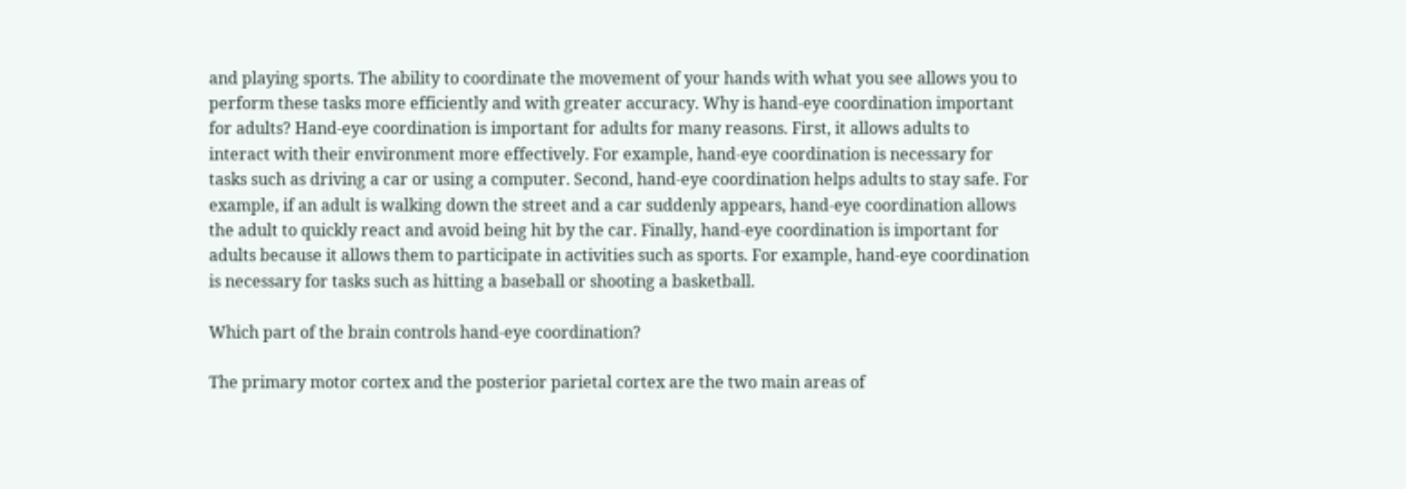and playing sports. The ability to coordinate the movement of your hands with what you see allows you to perform these tasks more efficiently and with greater accuracy. Why is hand-eye coordination important for adults? Hand-eye coordination is important for adults for many reasons. First, it allows adults to interact with their environment more effectively. For example, hand-eye coordination is necessary for tasks such as driving a car or using a computer. Second, hand-eye coordination helps adults to stay safe. For example, if an adult is walking down the street and a car suddenly appears, hand-eye coordination allows the adult to quickly react and avoid being hit by the car. Finally, hand-eye coordination is important for adults because it allows them to participate in activities such as sports. For example, hand-eye coordination is necessary for tasks such as hitting a baseball or shooting a basketball.

Which part of the brain controls hand-eye coordination?

The primary motor cortex and the posterior parietal cortex are the two main areas of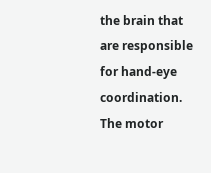the brain that are responsible for hand-eye coordination. The motor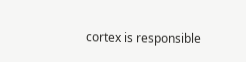cortex is responsible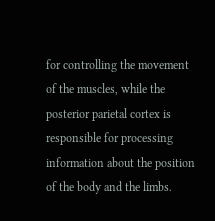for controlling the movement of the muscles, while the posterior parietal cortex is responsible for processing information about the position of the body and the limbs.